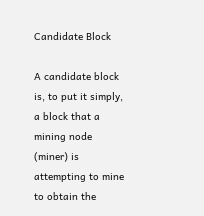Candidate Block

A candidate block is, to put it simply, a block that a mining node (miner) is attempting to mine to obtain the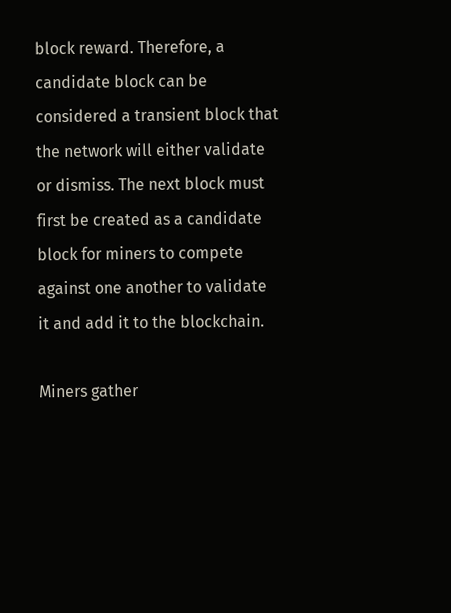block reward. Therefore, a candidate block can be considered a transient block that the network will either validate or dismiss. The next block must first be created as a candidate block for miners to compete against one another to validate it and add it to the blockchain.

Miners gather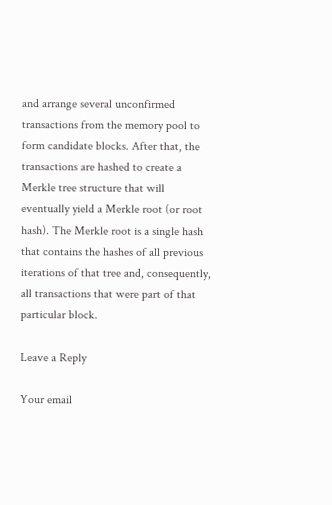and arrange several unconfirmed transactions from the memory pool to form candidate blocks. After that, the transactions are hashed to create a Merkle tree structure that will eventually yield a Merkle root (or root hash). The Merkle root is a single hash that contains the hashes of all previous iterations of that tree and, consequently, all transactions that were part of that particular block.

Leave a Reply

Your email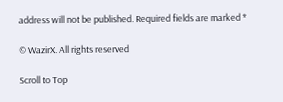address will not be published. Required fields are marked *

© WazirX. All rights reserved

Scroll to Top